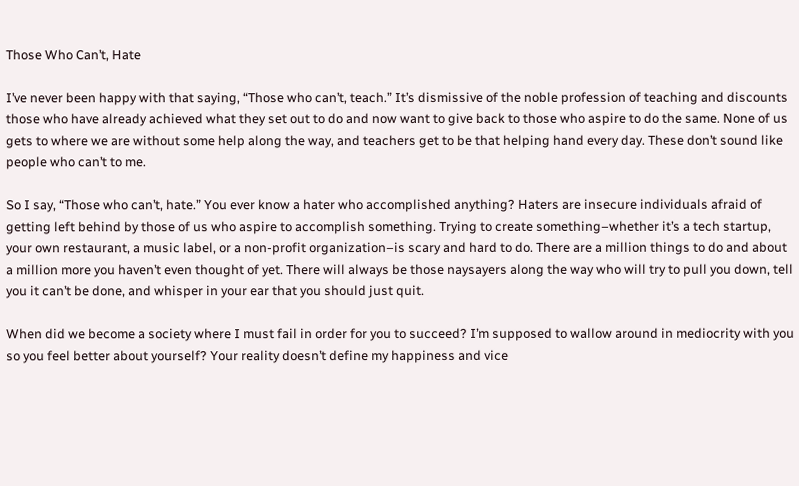Those Who Can’t, Hate

I’ve never been happy with that saying, “Those who can’t, teach.” It’s dismissive of the noble profession of teaching and discounts those who have already achieved what they set out to do and now want to give back to those who aspire to do the same. None of us gets to where we are without some help along the way, and teachers get to be that helping hand every day. These don’t sound like people who can’t to me.

So I say, “Those who can’t, hate.” You ever know a hater who accomplished anything? Haters are insecure individuals afraid of getting left behind by those of us who aspire to accomplish something. Trying to create something–whether it’s a tech startup, your own restaurant, a music label, or a non-profit organization–is scary and hard to do. There are a million things to do and about a million more you haven’t even thought of yet. There will always be those naysayers along the way who will try to pull you down, tell you it can’t be done, and whisper in your ear that you should just quit.

When did we become a society where I must fail in order for you to succeed? I’m supposed to wallow around in mediocrity with you so you feel better about yourself? Your reality doesn’t define my happiness and vice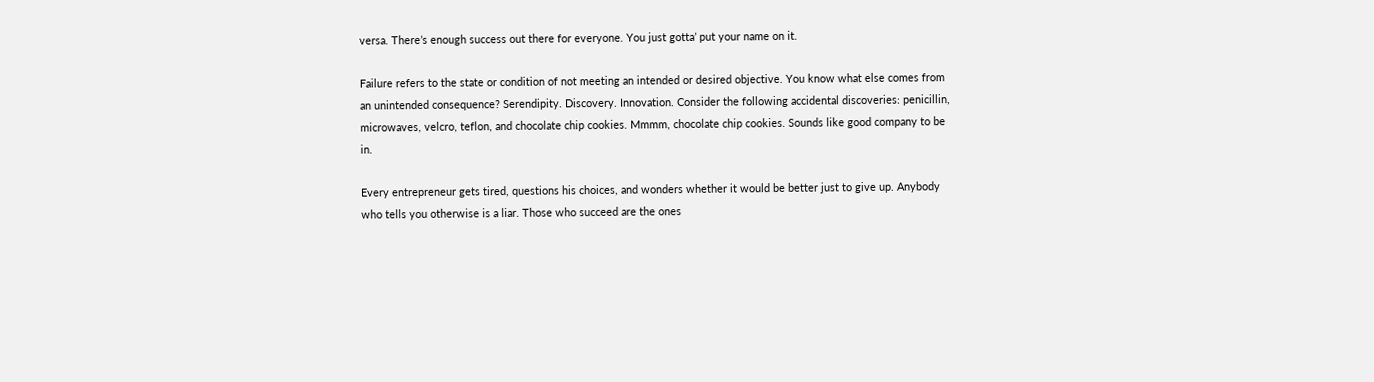versa. There’s enough success out there for everyone. You just gotta’ put your name on it.

Failure refers to the state or condition of not meeting an intended or desired objective. You know what else comes from an unintended consequence? Serendipity. Discovery. Innovation. Consider the following accidental discoveries: penicillin, microwaves, velcro, teflon, and chocolate chip cookies. Mmmm, chocolate chip cookies. Sounds like good company to be in.

Every entrepreneur gets tired, questions his choices, and wonders whether it would be better just to give up. Anybody who tells you otherwise is a liar. Those who succeed are the ones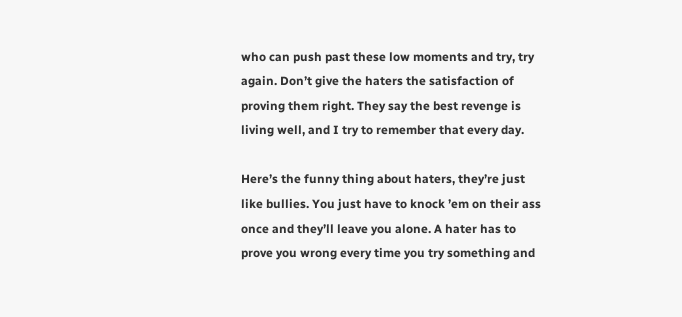who can push past these low moments and try, try again. Don’t give the haters the satisfaction of proving them right. They say the best revenge is living well, and I try to remember that every day.

Here’s the funny thing about haters, they’re just like bullies. You just have to knock ’em on their ass once and they’ll leave you alone. A hater has to prove you wrong every time you try something and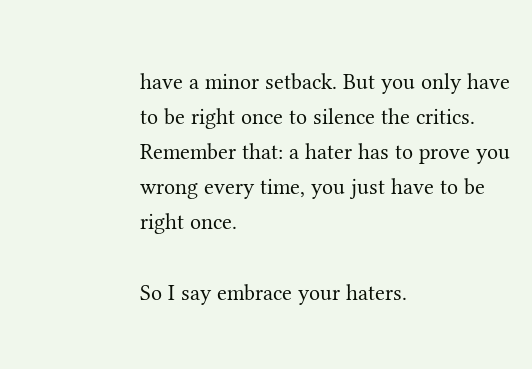have a minor setback. But you only have to be right once to silence the critics. Remember that: a hater has to prove you wrong every time, you just have to be right once.

So I say embrace your haters.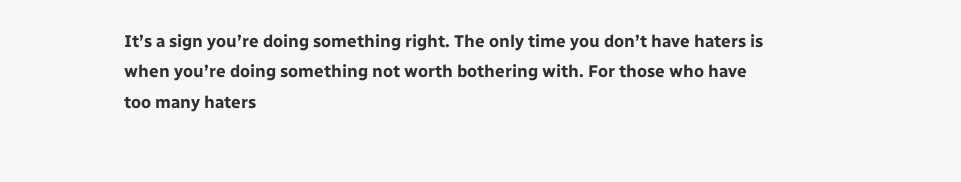It’s a sign you’re doing something right. The only time you don’t have haters is when you’re doing something not worth bothering with. For those who have too many haters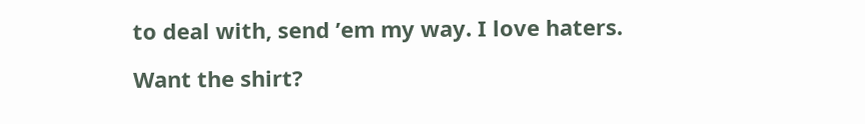to deal with, send ’em my way. I love haters.

Want the shirt?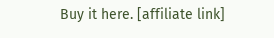Buy it here. [affiliate link]